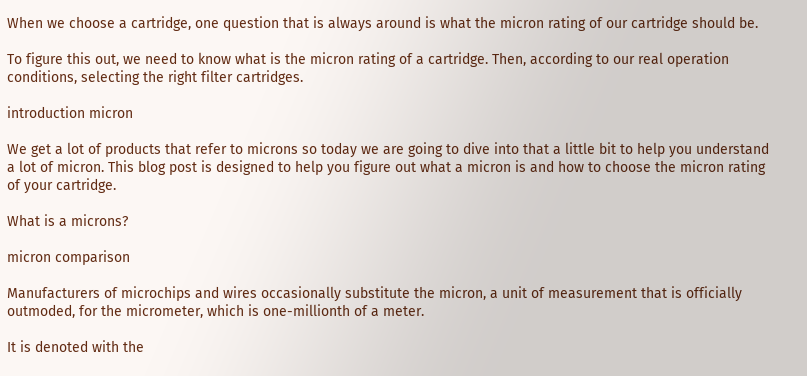When we choose a cartridge, one question that is always around is what the micron rating of our cartridge should be.

To figure this out, we need to know what is the micron rating of a cartridge. Then, according to our real operation conditions, selecting the right filter cartridges.

introduction micron

We get a lot of products that refer to microns so today we are going to dive into that a little bit to help you understand a lot of micron. This blog post is designed to help you figure out what a micron is and how to choose the micron rating of your cartridge.

What is a microns?

micron comparison

Manufacturers of microchips and wires occasionally substitute the micron, a unit of measurement that is officially outmoded, for the micrometer, which is one-millionth of a meter.

It is denoted with the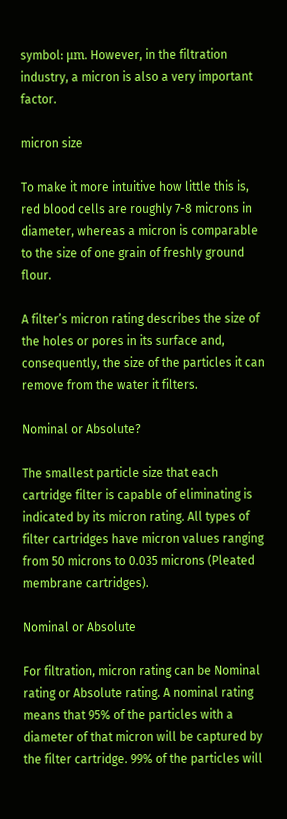symbol: μm. However, in the filtration industry, a micron is also a very important factor.

micron size

To make it more intuitive how little this is, red blood cells are roughly 7-8 microns in diameter, whereas a micron is comparable to the size of one grain of freshly ground flour.

A filter’s micron rating describes the size of the holes or pores in its surface and, consequently, the size of the particles it can remove from the water it filters.

Nominal or Absolute?

The smallest particle size that each cartridge filter is capable of eliminating is indicated by its micron rating. All types of filter cartridges have micron values ranging from 50 microns to 0.035 microns (Pleated membrane cartridges).

Nominal or Absolute

For filtration, micron rating can be Nominal rating or Absolute rating. A nominal rating means that 95% of the particles with a diameter of that micron will be captured by the filter cartridge. 99% of the particles will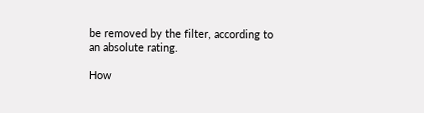be removed by the filter, according to an absolute rating.

How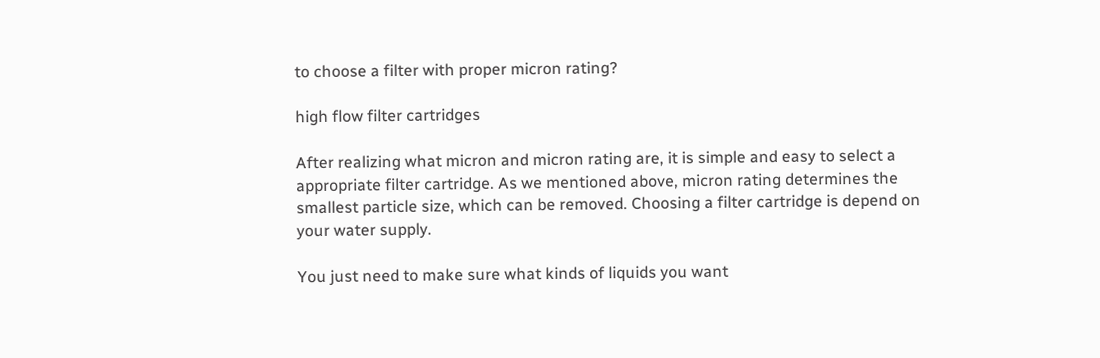to choose a filter with proper micron rating?

high flow filter cartridges

After realizing what micron and micron rating are, it is simple and easy to select a appropriate filter cartridge. As we mentioned above, micron rating determines the smallest particle size, which can be removed. Choosing a filter cartridge is depend on your water supply.

You just need to make sure what kinds of liquids you want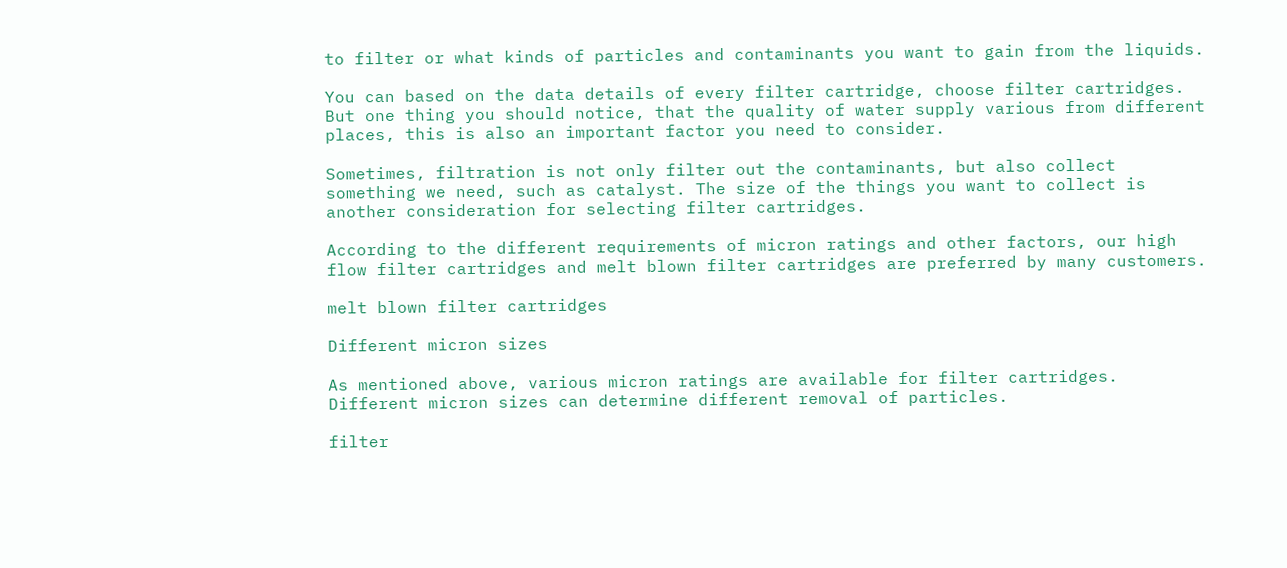to filter or what kinds of particles and contaminants you want to gain from the liquids.

You can based on the data details of every filter cartridge, choose filter cartridges. But one thing you should notice, that the quality of water supply various from different places, this is also an important factor you need to consider.

Sometimes, filtration is not only filter out the contaminants, but also collect something we need, such as catalyst. The size of the things you want to collect is another consideration for selecting filter cartridges.

According to the different requirements of micron ratings and other factors, our high flow filter cartridges and melt blown filter cartridges are preferred by many customers.

melt blown filter cartridges

Different micron sizes

As mentioned above, various micron ratings are available for filter cartridges. Different micron sizes can determine different removal of particles.

filter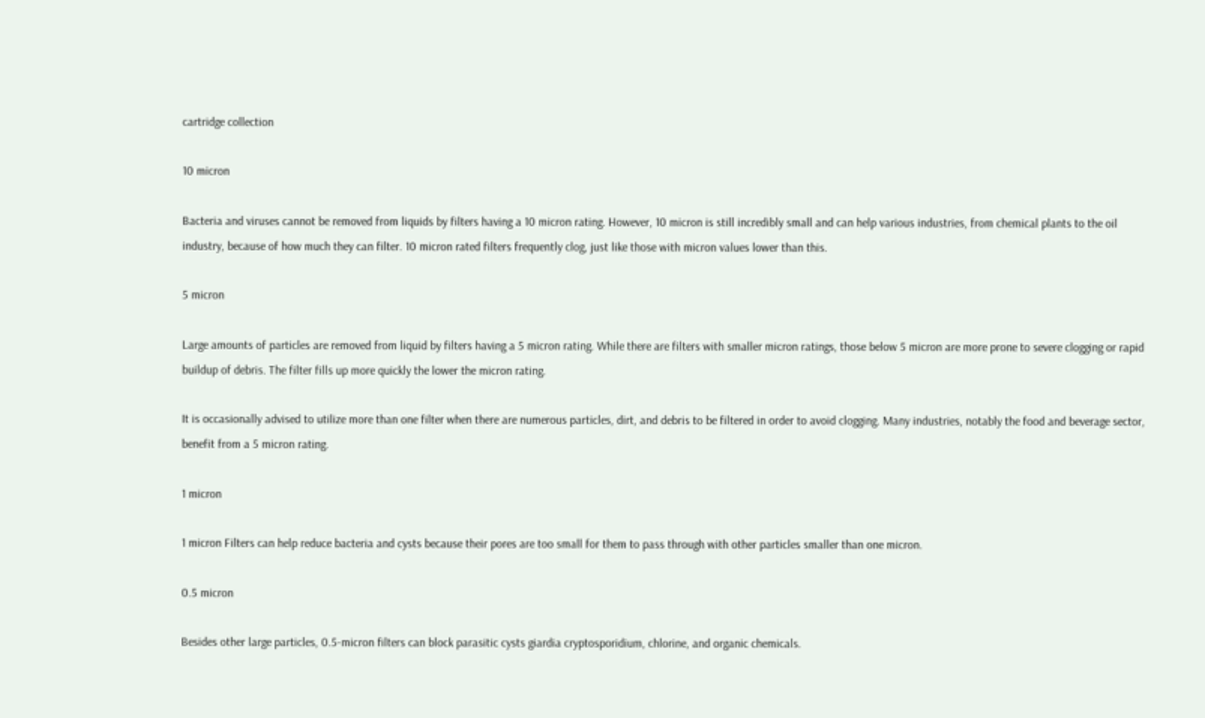cartridge collection

10 micron

Bacteria and viruses cannot be removed from liquids by filters having a 10 micron rating. However, 10 micron is still incredibly small and can help various industries, from chemical plants to the oil industry, because of how much they can filter. 10 micron rated filters frequently clog, just like those with micron values lower than this.

5 micron

Large amounts of particles are removed from liquid by filters having a 5 micron rating. While there are filters with smaller micron ratings, those below 5 micron are more prone to severe clogging or rapid buildup of debris. The filter fills up more quickly the lower the micron rating.

It is occasionally advised to utilize more than one filter when there are numerous particles, dirt, and debris to be filtered in order to avoid clogging. Many industries, notably the food and beverage sector, benefit from a 5 micron rating.

1 micron

1 micron Filters can help reduce bacteria and cysts because their pores are too small for them to pass through with other particles smaller than one micron.

0.5 micron

Besides other large particles, 0.5-micron filters can block parasitic cysts giardia cryptosporidium, chlorine, and organic chemicals.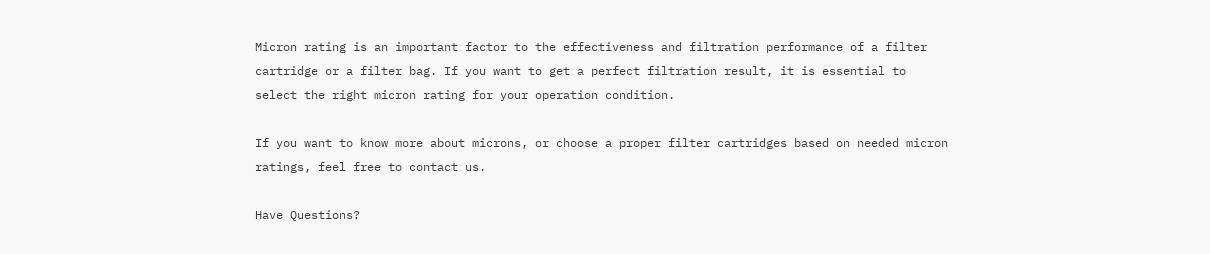Micron rating is an important factor to the effectiveness and filtration performance of a filter cartridge or a filter bag. If you want to get a perfect filtration result, it is essential to select the right micron rating for your operation condition.

If you want to know more about microns, or choose a proper filter cartridges based on needed micron ratings, feel free to contact us.

Have Questions?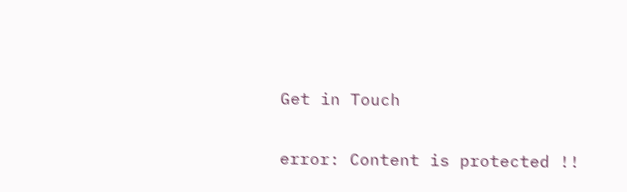Get in Touch

error: Content is protected !!